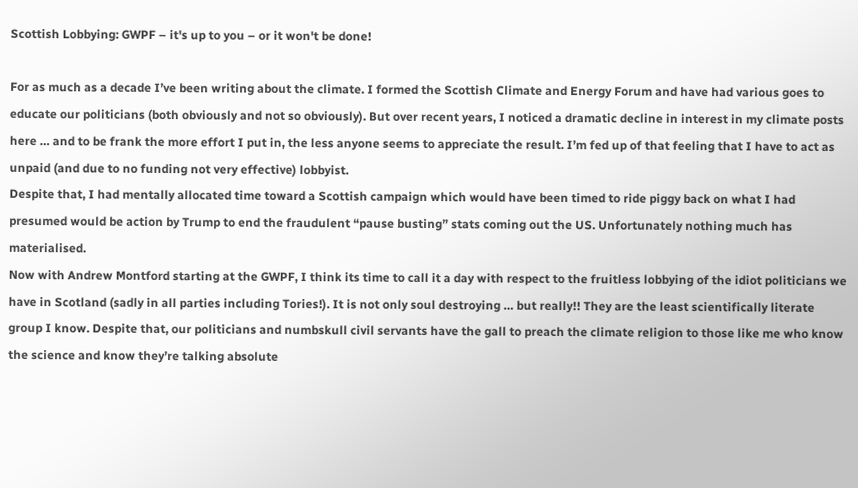Scottish Lobbying: GWPF – it's up to you – or it won't be done!

For as much as a decade I’ve been writing about the climate. I formed the Scottish Climate and Energy Forum and have had various goes to educate our politicians (both obviously and not so obviously). But over recent years, I noticed a dramatic decline in interest in my climate posts here … and to be frank the more effort I put in, the less anyone seems to appreciate the result. I’m fed up of that feeling that I have to act as unpaid (and due to no funding not very effective) lobbyist.
Despite that, I had mentally allocated time toward a Scottish campaign which would have been timed to ride piggy back on what I had presumed would be action by Trump to end the fraudulent “pause busting” stats coming out the US. Unfortunately nothing much has materialised.
Now with Andrew Montford starting at the GWPF, I think its time to call it a day with respect to the fruitless lobbying of the idiot politicians we have in Scotland (sadly in all parties including Tories!). It is not only soul destroying … but really!! They are the least scientifically literate group I know. Despite that, our politicians and numbskull civil servants have the gall to preach the climate religion to those like me who know the science and know they’re talking absolute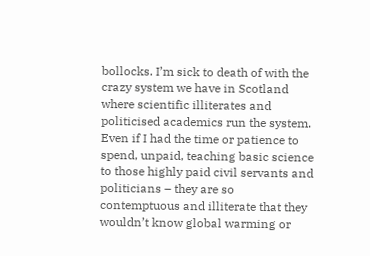bollocks. I’m sick to death of with the crazy system we have in Scotland where scientific illiterates and politicised academics run the system. Even if I had the time or patience to spend, unpaid, teaching basic science to those highly paid civil servants and politicians – they are so contemptuous and illiterate that they wouldn’t know global warming or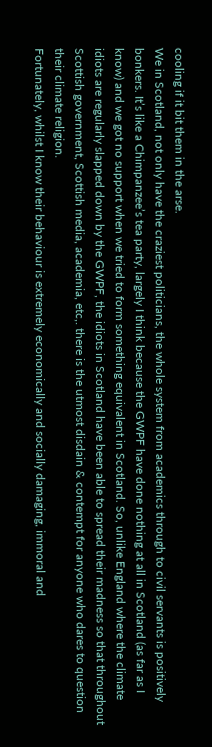cooling if it bit them in the arse.
We in Scotland, not only have the craziest politicians, the whole system from academics through to civil servants is positively bonkers. It’s like a Chimpanzee’s tea party, largely I think because the GWPF have done nothing at all in Scotland (as far as I know) and we got no support when we tried to form something equivalent in Scotland. So, unlike England where the climate idiots are regularly slapped down by the GWPF, the idiots in Scotland have been able to spread their madness so that throughout Scottish government, Scottish media, academia, etc,. there is the utmost disdain & contempt for anyone who dares to question their climate religion.
Fortunately, whilst I know their behaviour is extremely economically and socially damaging, immoral and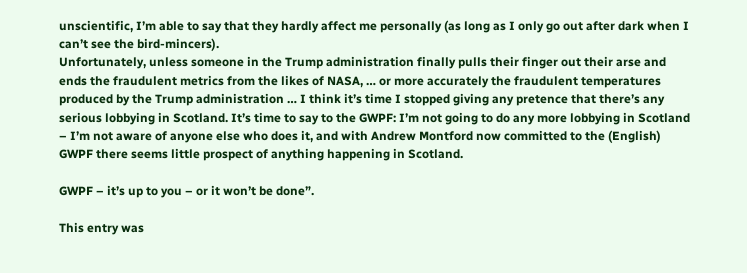unscientific, I’m able to say that they hardly affect me personally (as long as I only go out after dark when I can’t see the bird-mincers).
Unfortunately, unless someone in the Trump administration finally pulls their finger out their arse and ends the fraudulent metrics from the likes of NASA, … or more accurately the fraudulent temperatures produced by the Trump administration … I think it’s time I stopped giving any pretence that there’s any serious lobbying in Scotland. It’s time to say to the GWPF: I’m not going to do any more lobbying in Scotland – I’m not aware of anyone else who does it, and with Andrew Montford now committed to the (English) GWPF there seems little prospect of anything happening in Scotland.

GWPF – it’s up to you – or it won’t be done”.

This entry was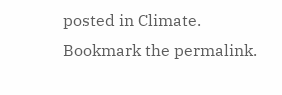posted in Climate. Bookmark the permalink.